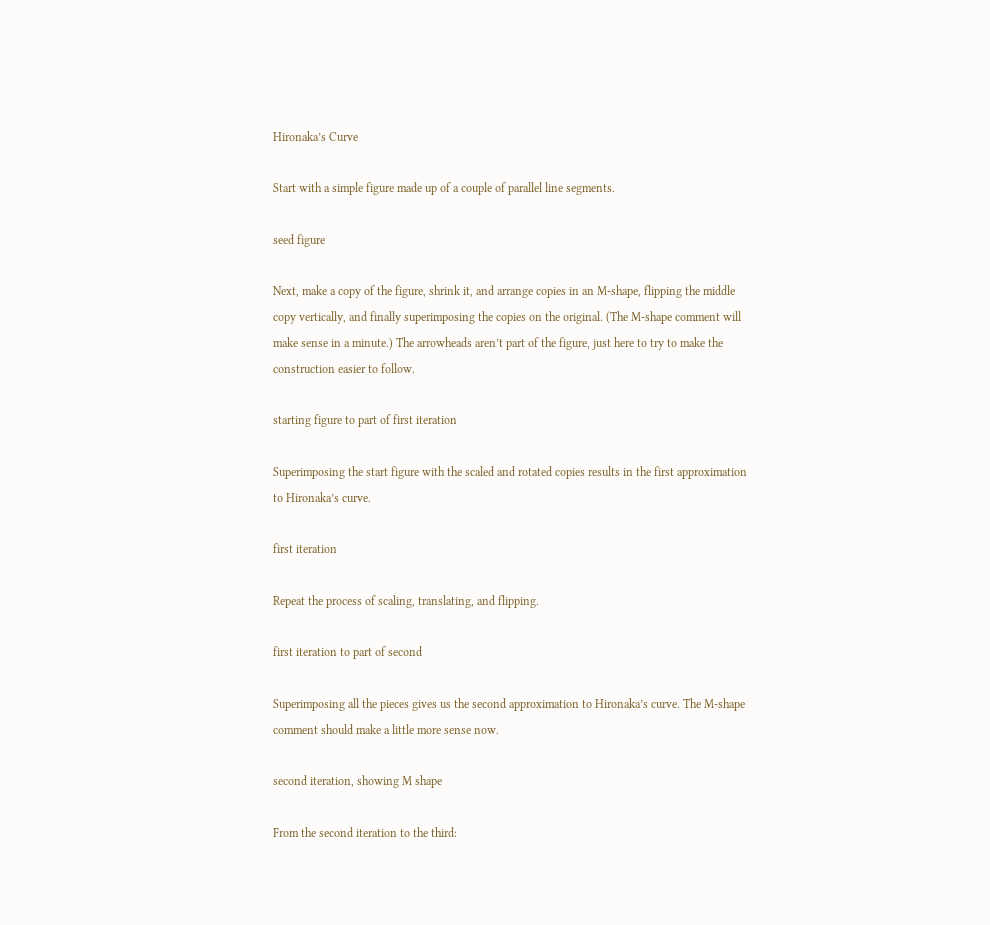Hironaka’s Curve

Start with a simple figure made up of a couple of parallel line segments.

seed figure

Next, make a copy of the figure, shrink it, and arrange copies in an M-shape, flipping the middle copy vertically, and finally superimposing the copies on the original. (The M-shape comment will make sense in a minute.) The arrowheads aren’t part of the figure, just here to try to make the construction easier to follow.

starting figure to part of first iteration

Superimposing the start figure with the scaled and rotated copies results in the first approximation to Hironaka’s curve.

first iteration

Repeat the process of scaling, translating, and flipping.

first iteration to part of second

Superimposing all the pieces gives us the second approximation to Hironaka’s curve. The M-shape comment should make a little more sense now.

second iteration, showing M shape

From the second iteration to the third: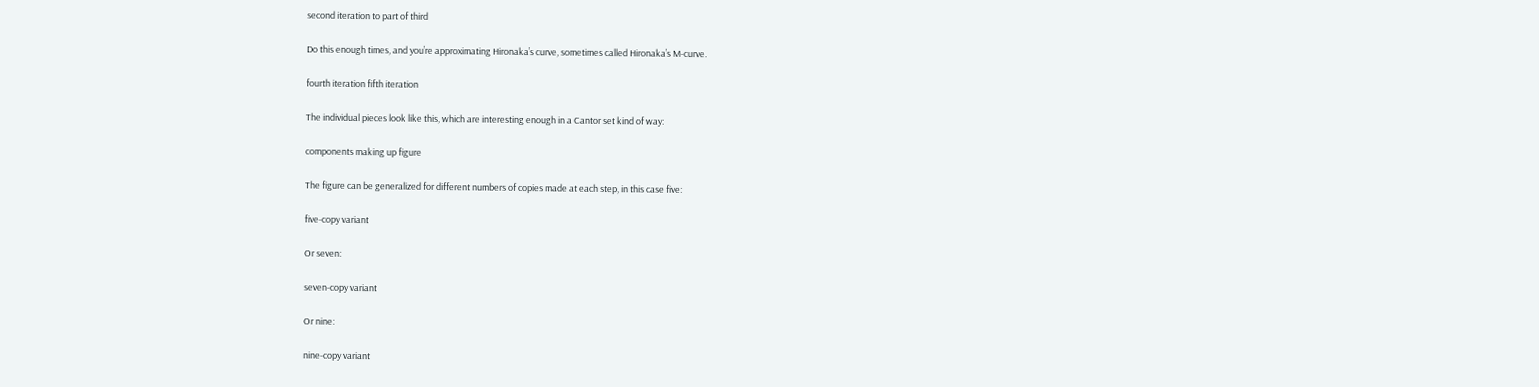second iteration to part of third

Do this enough times, and you’re approximating Hironaka’s curve, sometimes called Hironaka’s M-curve.

fourth iteration fifth iteration

The individual pieces look like this, which are interesting enough in a Cantor set kind of way:

components making up figure

The figure can be generalized for different numbers of copies made at each step, in this case five:

five-copy variant

Or seven:

seven-copy variant

Or nine:

nine-copy variant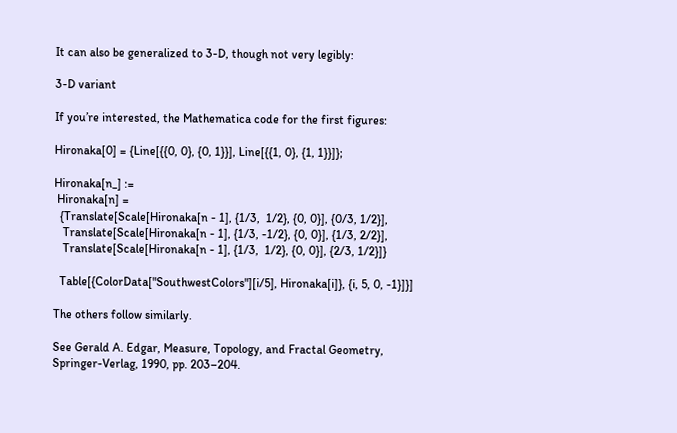It can also be generalized to 3-D, though not very legibly:

3-D variant

If you’re interested, the Mathematica code for the first figures:

Hironaka[0] = {Line[{{0, 0}, {0, 1}}], Line[{{1, 0}, {1, 1}}]};

Hironaka[n_] :=
 Hironaka[n] =
  {Translate[Scale[Hironaka[n - 1], {1/3,  1/2}, {0, 0}], {0/3, 1/2}],
   Translate[Scale[Hironaka[n - 1], {1/3, -1/2}, {0, 0}], {1/3, 2/2}],
   Translate[Scale[Hironaka[n - 1], {1/3,  1/2}, {0, 0}], {2/3, 1/2}]}

  Table[{ColorData["SouthwestColors"][i/5], Hironaka[i]}, {i, 5, 0, -1}]}]

The others follow similarly.

See Gerald A. Edgar, Measure, Topology, and Fractal Geometry, Springer-Verlag, 1990, pp. 203–204.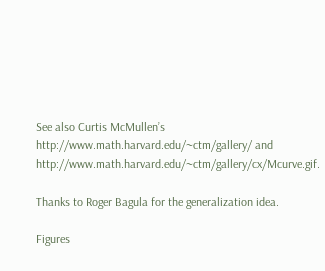See also Curtis McMullen’s http://www.math.harvard.edu/~ctm/gallery/ and http://www.math.harvard.edu/~ctm/gallery/cx/Mcurve.gif.

Thanks to Roger Bagula for the generalization idea.

Figures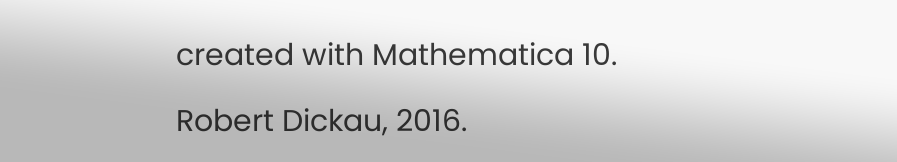created with Mathematica 10.

Robert Dickau, 2016.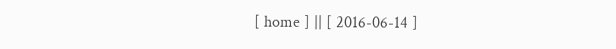[ home ] || [ 2016-06-14 ]